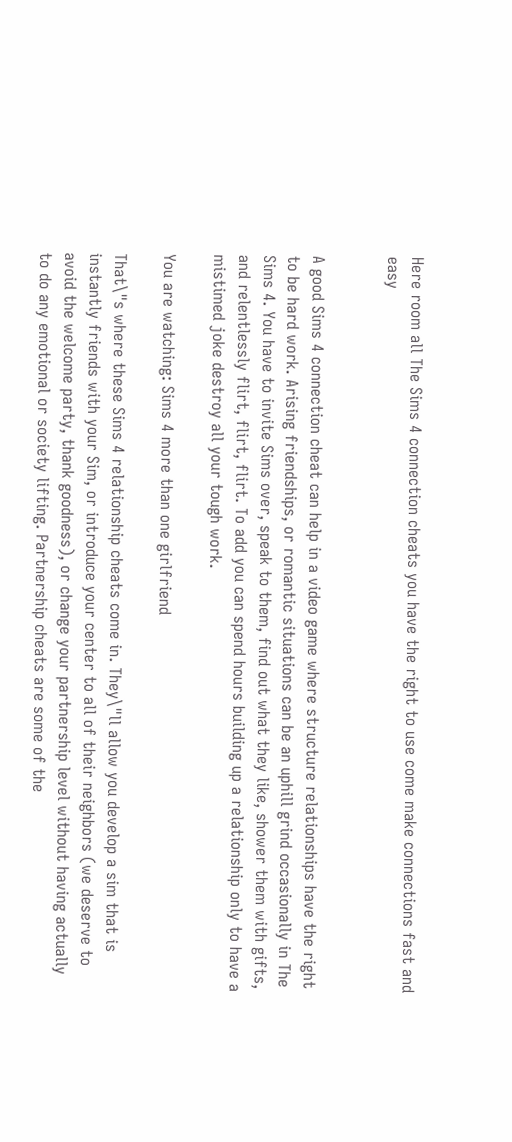Here room all The Sims 4 connection cheats you have the right to use come make connections fast and easy


A good Sims 4 connection cheat can help in a video game where structure relationships have the right to be hard work. Arising friendships, or romantic situations can be an uphill grind occasionally in The Sims 4. You have to invite Sims over, speak to them, find out what they like, shower them with gifts, and relentlessly flirt, flirt, flirt. To add you can spend hours building up a relationship only to have a mistimed joke destroy all your tough work.

You are watching: Sims 4 more than one girlfriend

That\"s where these Sims 4 relationship cheats come in. They\"ll allow you develop a sim that is instantly friends with your Sim, or introduce your center to all of their neighbors (we deserve to avoid the welcome party, thank goodness), or change your partnership level without having actually to do any emotional or society lifting. Partnership cheats are some of the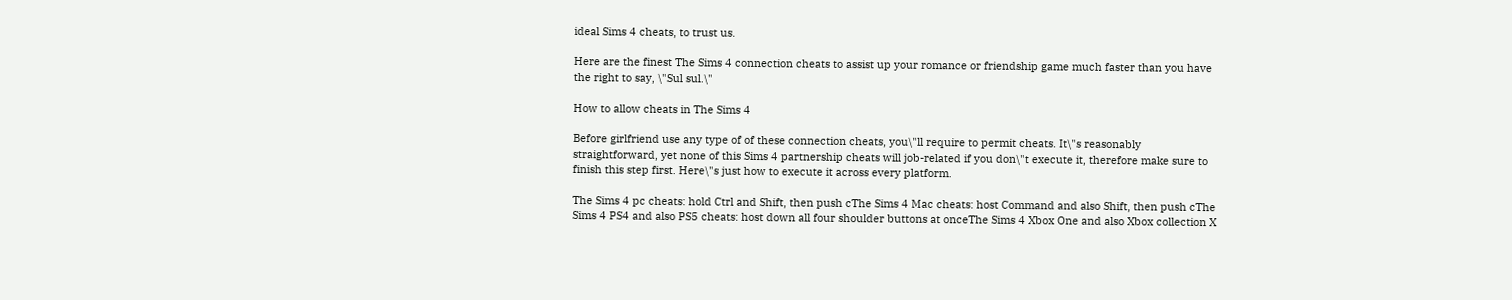ideal Sims 4 cheats, to trust us.

Here are the finest The Sims 4 connection cheats to assist up your romance or friendship game much faster than you have the right to say, \"Sul sul.\"

How to allow cheats in The Sims 4

Before girlfriend use any type of of these connection cheats, you\"ll require to permit cheats. It\"s reasonably straightforward, yet none of this Sims 4 partnership cheats will job-related if you don\"t execute it, therefore make sure to finish this step first. Here\"s just how to execute it across every platform.

The Sims 4 pc cheats: hold Ctrl and Shift, then push cThe Sims 4 Mac cheats: host Command and also Shift, then push cThe Sims 4 PS4 and also PS5 cheats: host down all four shoulder buttons at onceThe Sims 4 Xbox One and also Xbox collection X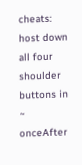cheats: host down all four shoulder buttons in ~ onceAfter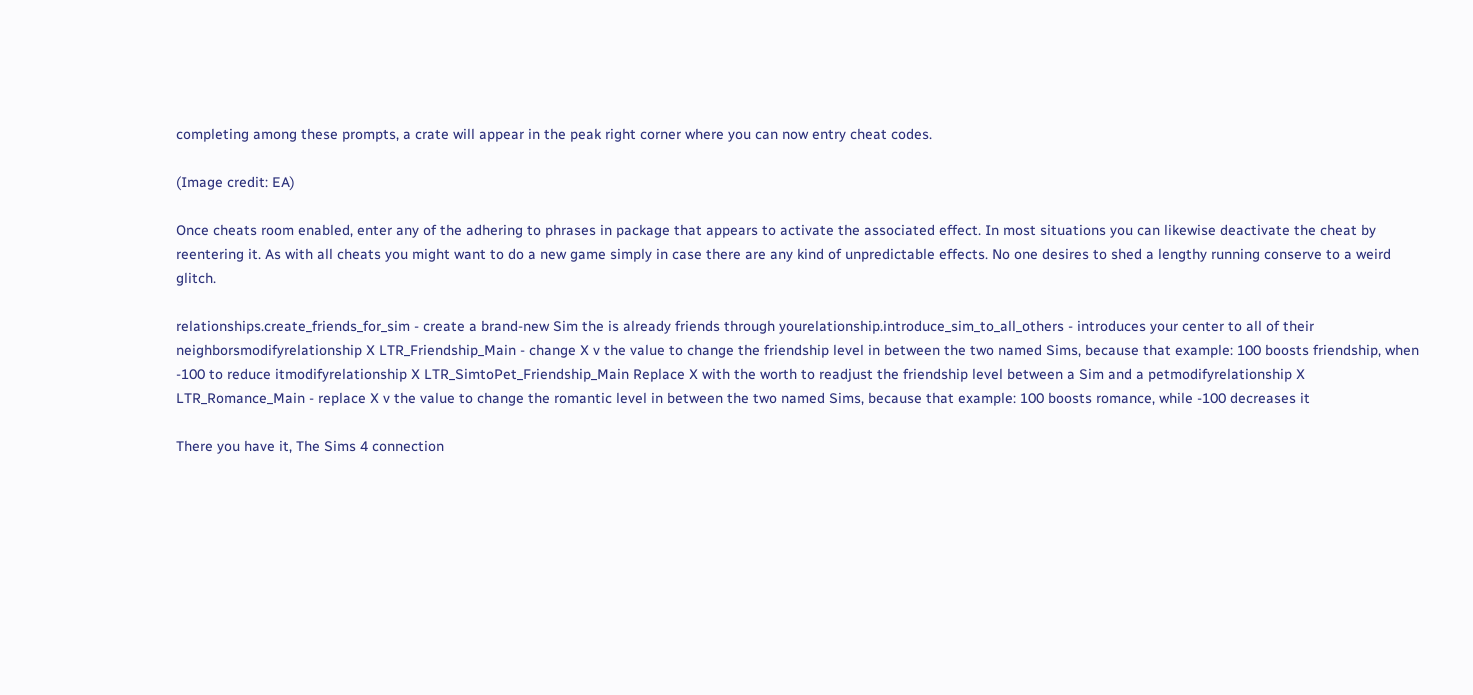completing among these prompts, a crate will appear in the peak right corner where you can now entry cheat codes.

(Image credit: EA)

Once cheats room enabled, enter any of the adhering to phrases in package that appears to activate the associated effect. In most situations you can likewise deactivate the cheat by reentering it. As with all cheats you might want to do a new game simply in case there are any kind of unpredictable effects. No one desires to shed a lengthy running conserve to a weird glitch.

relationships.create_friends_for_sim - create a brand-new Sim the is already friends through yourelationship.introduce_sim_to_all_others - introduces your center to all of their neighborsmodifyrelationship X LTR_Friendship_Main - change X v the value to change the friendship level in between the two named Sims, because that example: 100 boosts friendship, when -100 to reduce itmodifyrelationship X LTR_SimtoPet_Friendship_Main Replace X with the worth to readjust the friendship level between a Sim and a petmodifyrelationship X LTR_Romance_Main - replace X v the value to change the romantic level in between the two named Sims, because that example: 100 boosts romance, while -100 decreases it

There you have it, The Sims 4 connection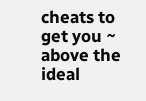cheats to get you ~ above the ideal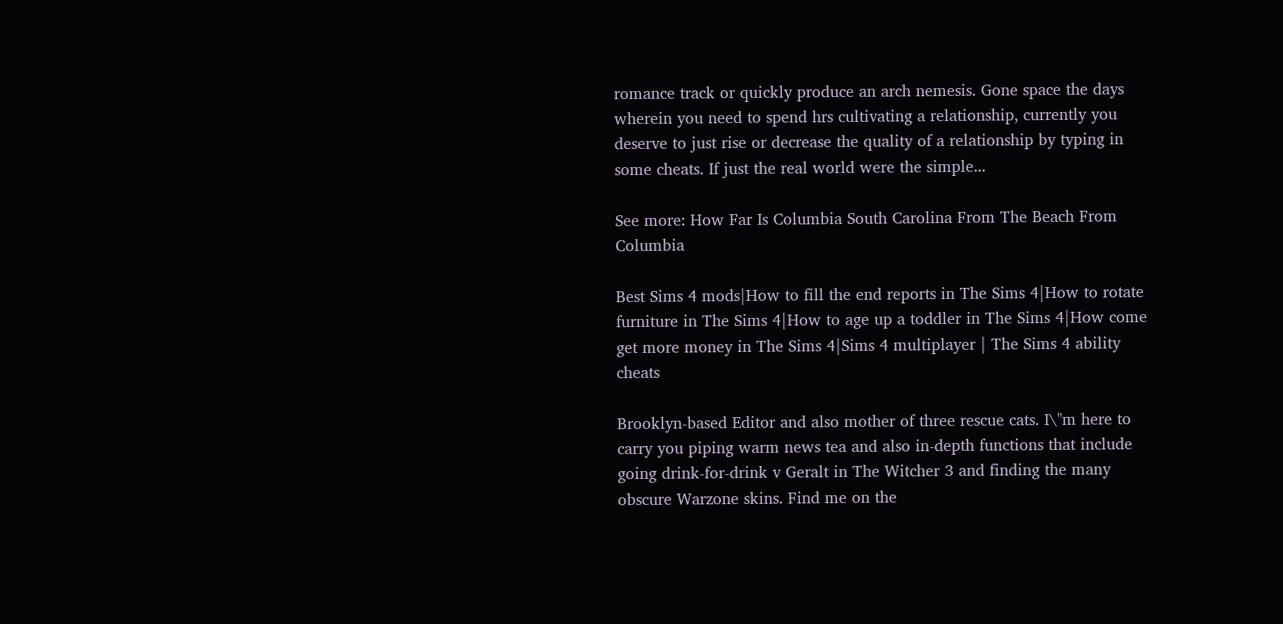romance track or quickly produce an arch nemesis. Gone space the days wherein you need to spend hrs cultivating a relationship, currently you deserve to just rise or decrease the quality of a relationship by typing in some cheats. If just the real world were the simple...

See more: How Far Is Columbia South Carolina From The Beach From Columbia

Best Sims 4 mods|How to fill the end reports in The Sims 4|How to rotate furniture in The Sims 4|How to age up a toddler in The Sims 4|How come get more money in The Sims 4|Sims 4 multiplayer | The Sims 4 ability cheats

Brooklyn-based Editor and also mother of three rescue cats. I\"m here to carry you piping warm news tea and also in-depth functions that include going drink-for-drink v Geralt in The Witcher 3 and finding the many obscure Warzone skins. Find me on the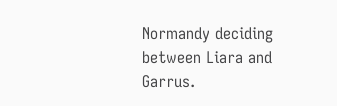Normandy deciding between Liara and Garrus.